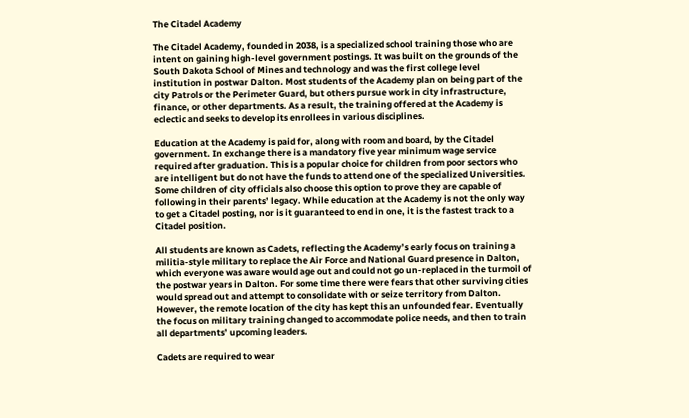The Citadel Academy

The Citadel Academy, founded in 2038, is a specialized school training those who are intent on gaining high-level government postings. It was built on the grounds of the South Dakota School of Mines and technology and was the first college level institution in postwar Dalton. Most students of the Academy plan on being part of the city Patrols or the Perimeter Guard, but others pursue work in city infrastructure, finance, or other departments. As a result, the training offered at the Academy is eclectic and seeks to develop its enrollees in various disciplines.

Education at the Academy is paid for, along with room and board, by the Citadel government. In exchange there is a mandatory five year minimum wage service required after graduation. This is a popular choice for children from poor sectors who are intelligent but do not have the funds to attend one of the specialized Universities. Some children of city officials also choose this option to prove they are capable of following in their parents’ legacy. While education at the Academy is not the only way to get a Citadel posting, nor is it guaranteed to end in one, it is the fastest track to a Citadel position.

All students are known as Cadets, reflecting the Academy’s early focus on training a militia-style military to replace the Air Force and National Guard presence in Dalton, which everyone was aware would age out and could not go un-replaced in the turmoil of the postwar years in Dalton. For some time there were fears that other surviving cities would spread out and attempt to consolidate with or seize territory from Dalton. However, the remote location of the city has kept this an unfounded fear. Eventually the focus on military training changed to accommodate police needs, and then to train all departments’ upcoming leaders.

Cadets are required to wear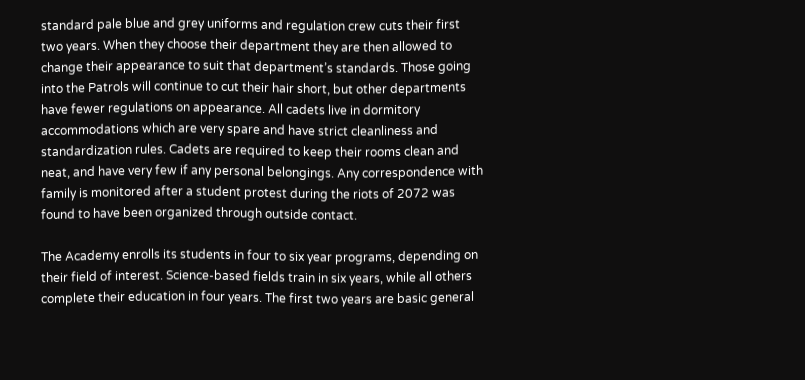standard pale blue and grey uniforms and regulation crew cuts their first two years. When they choose their department they are then allowed to change their appearance to suit that department’s standards. Those going into the Patrols will continue to cut their hair short, but other departments have fewer regulations on appearance. All cadets live in dormitory accommodations which are very spare and have strict cleanliness and standardization rules. Cadets are required to keep their rooms clean and neat, and have very few if any personal belongings. Any correspondence with family is monitored after a student protest during the riots of 2072 was found to have been organized through outside contact.

The Academy enrolls its students in four to six year programs, depending on their field of interest. Science-based fields train in six years, while all others complete their education in four years. The first two years are basic general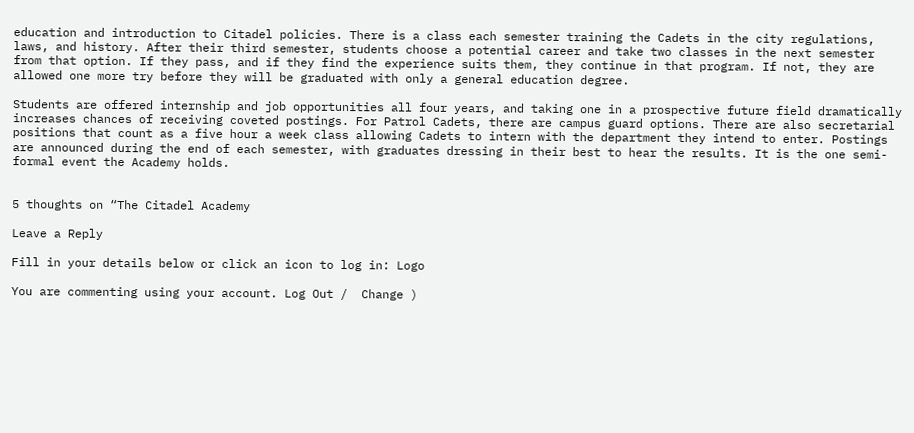education and introduction to Citadel policies. There is a class each semester training the Cadets in the city regulations, laws, and history. After their third semester, students choose a potential career and take two classes in the next semester from that option. If they pass, and if they find the experience suits them, they continue in that program. If not, they are allowed one more try before they will be graduated with only a general education degree.

Students are offered internship and job opportunities all four years, and taking one in a prospective future field dramatically increases chances of receiving coveted postings. For Patrol Cadets, there are campus guard options. There are also secretarial positions that count as a five hour a week class allowing Cadets to intern with the department they intend to enter. Postings are announced during the end of each semester, with graduates dressing in their best to hear the results. It is the one semi-formal event the Academy holds.


5 thoughts on “The Citadel Academy

Leave a Reply

Fill in your details below or click an icon to log in: Logo

You are commenting using your account. Log Out /  Change )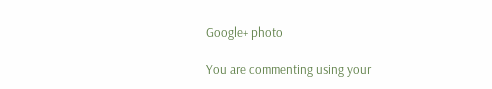Google+ photo

You are commenting using your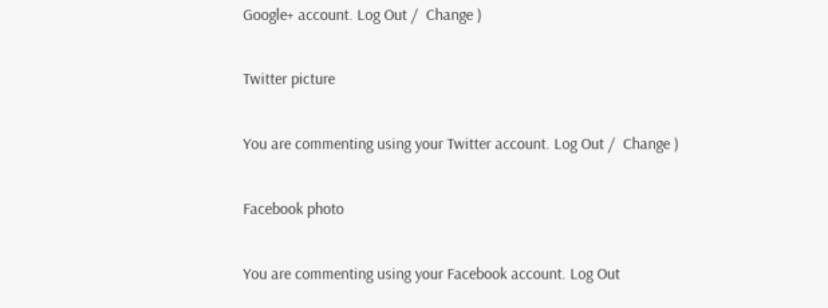Google+ account. Log Out /  Change )

Twitter picture

You are commenting using your Twitter account. Log Out /  Change )

Facebook photo

You are commenting using your Facebook account. Log Out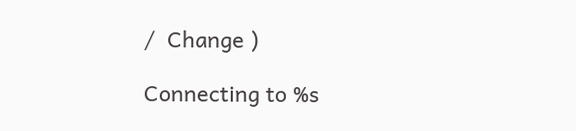/  Change )

Connecting to %s